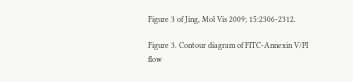Figure 3 of Jing, Mol Vis 2009; 15:2306-2312.

Figure 3. Contour diagram of FITC-Annexin V/PI flow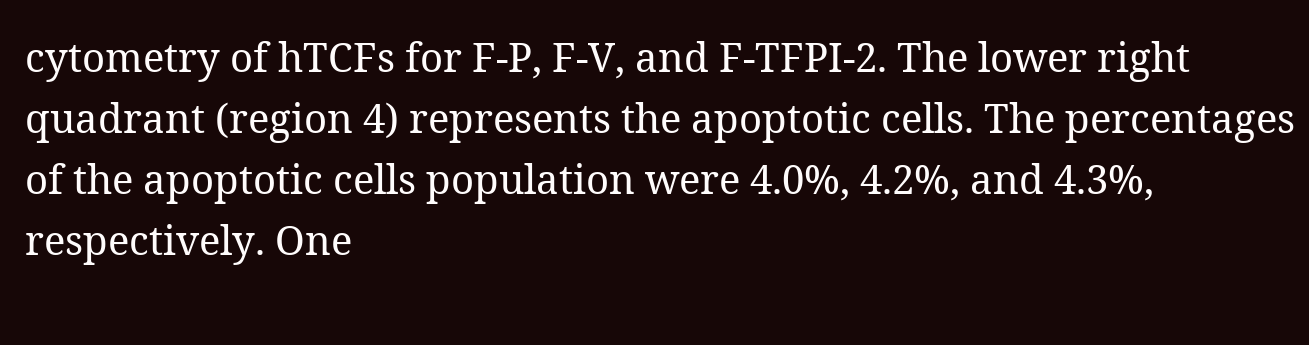cytometry of hTCFs for F-P, F-V, and F-TFPI-2. The lower right quadrant (region 4) represents the apoptotic cells. The percentages of the apoptotic cells population were 4.0%, 4.2%, and 4.3%, respectively. One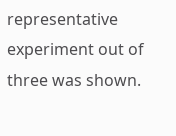representative experiment out of three was shown.